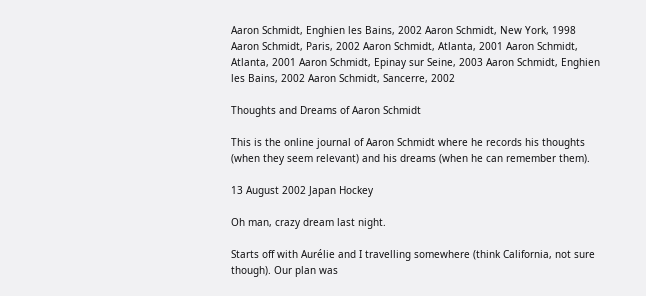Aaron Schmidt, Enghien les Bains, 2002 Aaron Schmidt, New York, 1998 Aaron Schmidt, Paris, 2002 Aaron Schmidt, Atlanta, 2001 Aaron Schmidt, Atlanta, 2001 Aaron Schmidt, Epinay sur Seine, 2003 Aaron Schmidt, Enghien les Bains, 2002 Aaron Schmidt, Sancerre, 2002

Thoughts and Dreams of Aaron Schmidt

This is the online journal of Aaron Schmidt where he records his thoughts (when they seem relevant) and his dreams (when he can remember them).

13 August 2002 Japan Hockey

Oh man, crazy dream last night.

Starts off with Aurélie and I travelling somewhere (think California, not sure though). Our plan was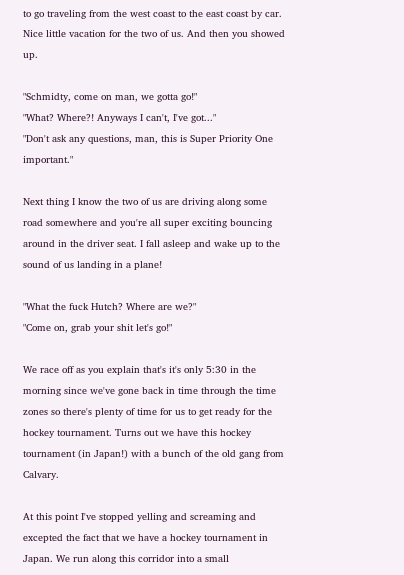to go traveling from the west coast to the east coast by car. Nice little vacation for the two of us. And then you showed up.

"Schmidty, come on man, we gotta go!"
"What? Where?! Anyways I can't, I've got..."
"Don't ask any questions, man, this is Super Priority One important."

Next thing I know the two of us are driving along some road somewhere and you're all super exciting bouncing around in the driver seat. I fall asleep and wake up to the sound of us landing in a plane!

"What the fuck Hutch? Where are we?"
"Come on, grab your shit let's go!"

We race off as you explain that's it's only 5:30 in the morning since we've gone back in time through the time zones so there's plenty of time for us to get ready for the hockey tournament. Turns out we have this hockey tournament (in Japan!) with a bunch of the old gang from Calvary.

At this point I've stopped yelling and screaming and excepted the fact that we have a hockey tournament in Japan. We run along this corridor into a small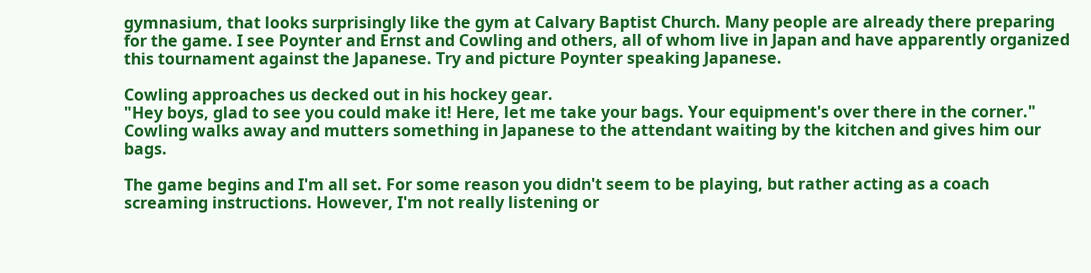gymnasium, that looks surprisingly like the gym at Calvary Baptist Church. Many people are already there preparing for the game. I see Poynter and Ernst and Cowling and others, all of whom live in Japan and have apparently organized this tournament against the Japanese. Try and picture Poynter speaking Japanese.

Cowling approaches us decked out in his hockey gear.
"Hey boys, glad to see you could make it! Here, let me take your bags. Your equipment's over there in the corner."
Cowling walks away and mutters something in Japanese to the attendant waiting by the kitchen and gives him our bags.

The game begins and I'm all set. For some reason you didn't seem to be playing, but rather acting as a coach screaming instructions. However, I'm not really listening or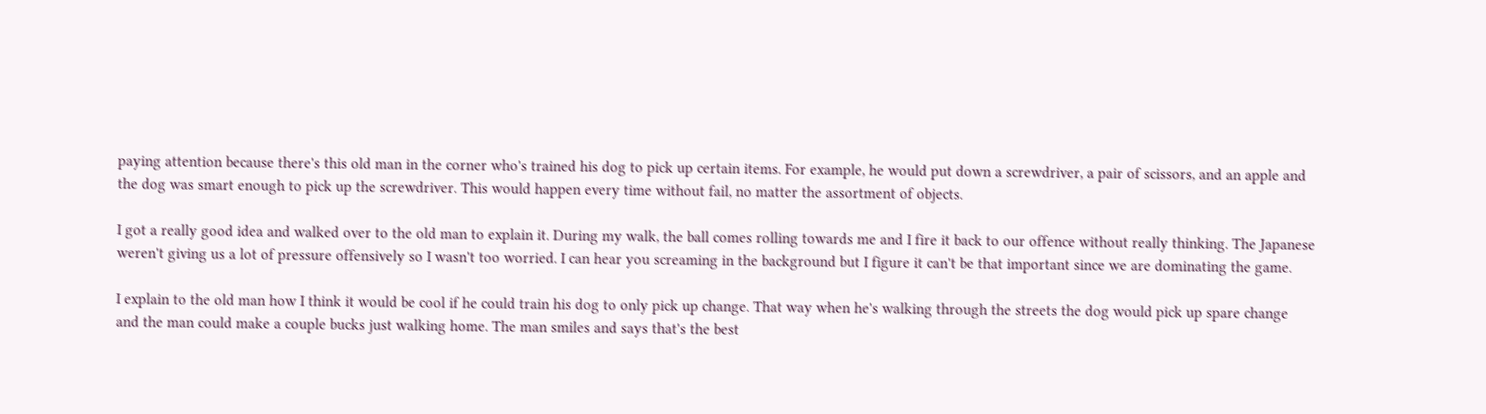paying attention because there's this old man in the corner who's trained his dog to pick up certain items. For example, he would put down a screwdriver, a pair of scissors, and an apple and the dog was smart enough to pick up the screwdriver. This would happen every time without fail, no matter the assortment of objects.

I got a really good idea and walked over to the old man to explain it. During my walk, the ball comes rolling towards me and I fire it back to our offence without really thinking. The Japanese weren't giving us a lot of pressure offensively so I wasn't too worried. I can hear you screaming in the background but I figure it can't be that important since we are dominating the game.

I explain to the old man how I think it would be cool if he could train his dog to only pick up change. That way when he's walking through the streets the dog would pick up spare change and the man could make a couple bucks just walking home. The man smiles and says that's the best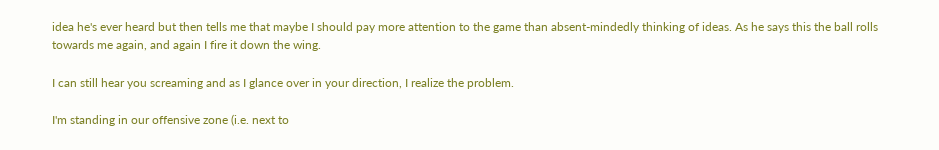idea he's ever heard but then tells me that maybe I should pay more attention to the game than absent-mindedly thinking of ideas. As he says this the ball rolls towards me again, and again I fire it down the wing.

I can still hear you screaming and as I glance over in your direction, I realize the problem.

I'm standing in our offensive zone (i.e. next to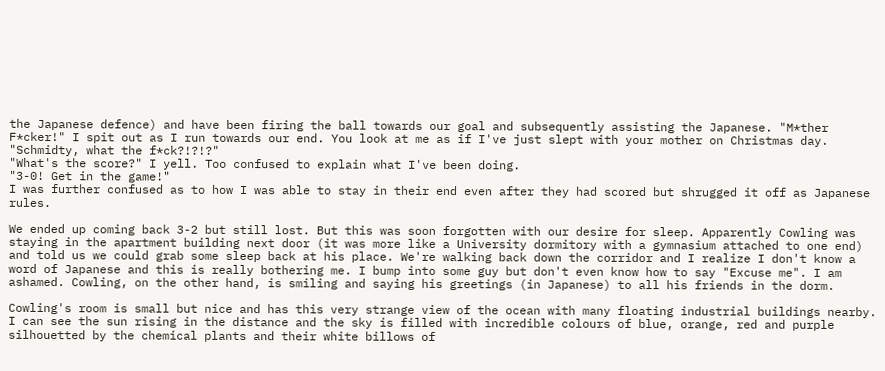the Japanese defence) and have been firing the ball towards our goal and subsequently assisting the Japanese. "M*ther F*cker!" I spit out as I run towards our end. You look at me as if I've just slept with your mother on Christmas day.
"Schmidty, what the f*ck?!?!?"
"What's the score?" I yell. Too confused to explain what I've been doing.
"3-0! Get in the game!"
I was further confused as to how I was able to stay in their end even after they had scored but shrugged it off as Japanese rules.

We ended up coming back 3-2 but still lost. But this was soon forgotten with our desire for sleep. Apparently Cowling was staying in the apartment building next door (it was more like a University dormitory with a gymnasium attached to one end) and told us we could grab some sleep back at his place. We're walking back down the corridor and I realize I don't know a word of Japanese and this is really bothering me. I bump into some guy but don't even know how to say "Excuse me". I am ashamed. Cowling, on the other hand, is smiling and saying his greetings (in Japanese) to all his friends in the dorm.

Cowling's room is small but nice and has this very strange view of the ocean with many floating industrial buildings nearby. I can see the sun rising in the distance and the sky is filled with incredible colours of blue, orange, red and purple silhouetted by the chemical plants and their white billows of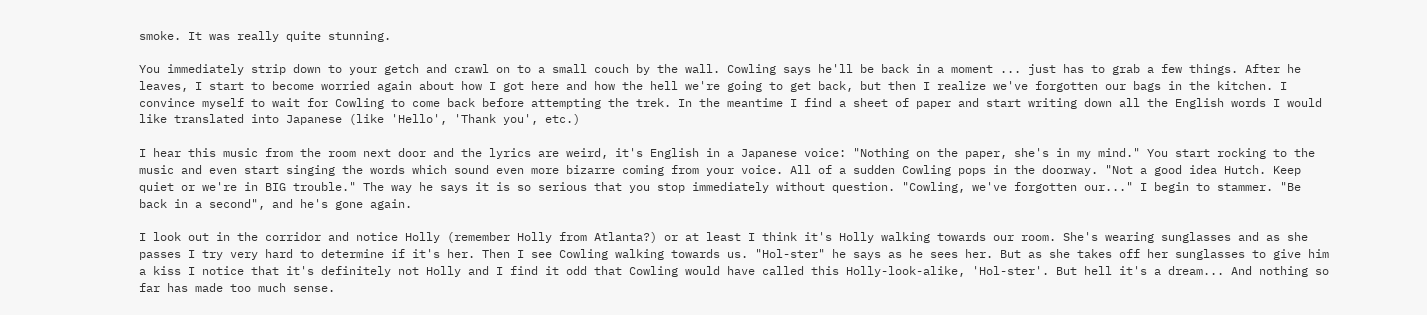smoke. It was really quite stunning.

You immediately strip down to your getch and crawl on to a small couch by the wall. Cowling says he'll be back in a moment ... just has to grab a few things. After he leaves, I start to become worried again about how I got here and how the hell we're going to get back, but then I realize we've forgotten our bags in the kitchen. I convince myself to wait for Cowling to come back before attempting the trek. In the meantime I find a sheet of paper and start writing down all the English words I would like translated into Japanese (like 'Hello', 'Thank you', etc.)

I hear this music from the room next door and the lyrics are weird, it's English in a Japanese voice: "Nothing on the paper, she's in my mind." You start rocking to the music and even start singing the words which sound even more bizarre coming from your voice. All of a sudden Cowling pops in the doorway. "Not a good idea Hutch. Keep quiet or we're in BIG trouble." The way he says it is so serious that you stop immediately without question. "Cowling, we've forgotten our..." I begin to stammer. "Be back in a second", and he's gone again.

I look out in the corridor and notice Holly (remember Holly from Atlanta?) or at least I think it's Holly walking towards our room. She's wearing sunglasses and as she passes I try very hard to determine if it's her. Then I see Cowling walking towards us. "Hol-ster" he says as he sees her. But as she takes off her sunglasses to give him a kiss I notice that it's definitely not Holly and I find it odd that Cowling would have called this Holly-look-alike, 'Hol-ster'. But hell it's a dream... And nothing so far has made too much sense.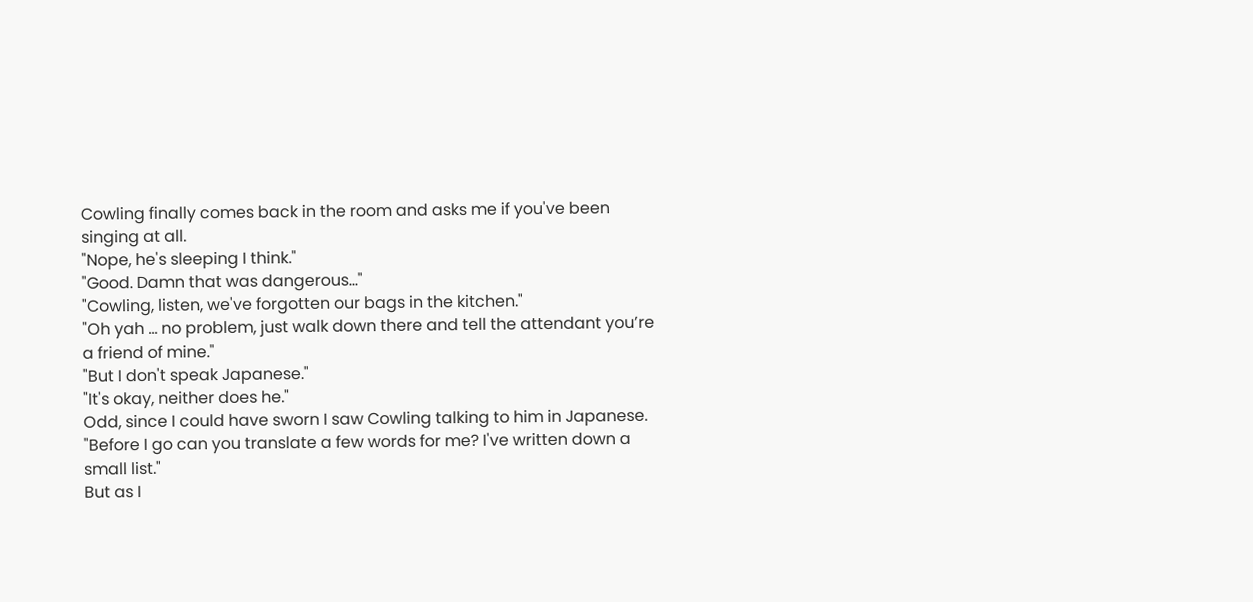Cowling finally comes back in the room and asks me if you've been singing at all.
"Nope, he's sleeping I think."
"Good. Damn that was dangerous..."
"Cowling, listen, we've forgotten our bags in the kitchen."
"Oh yah ... no problem, just walk down there and tell the attendant you’re a friend of mine."
"But I don't speak Japanese."
"It's okay, neither does he."
Odd, since I could have sworn I saw Cowling talking to him in Japanese.
"Before I go can you translate a few words for me? I've written down a small list."
But as I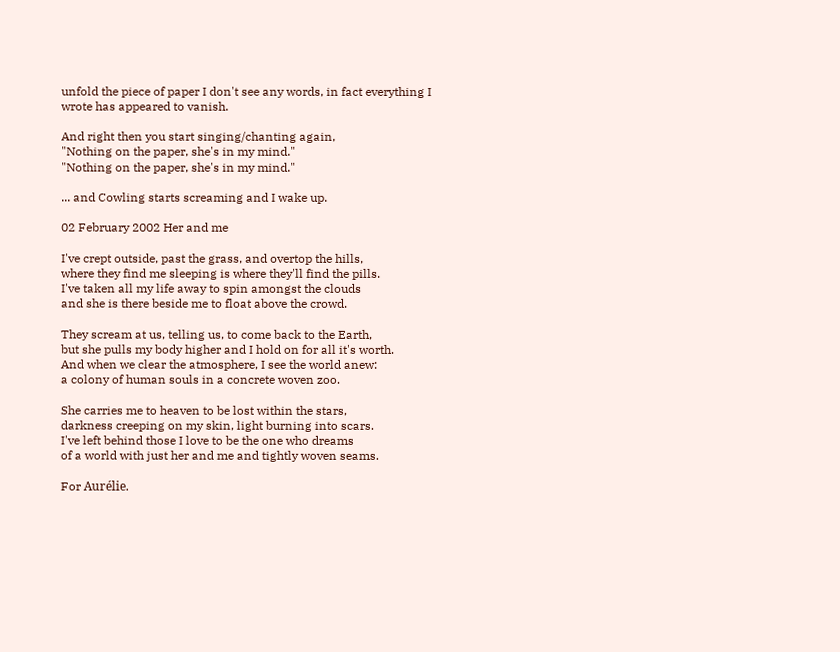unfold the piece of paper I don't see any words, in fact everything I wrote has appeared to vanish.

And right then you start singing/chanting again,
"Nothing on the paper, she's in my mind."
"Nothing on the paper, she's in my mind."

... and Cowling starts screaming and I wake up.

02 February 2002 Her and me

I've crept outside, past the grass, and overtop the hills,
where they find me sleeping is where they'll find the pills.
I've taken all my life away to spin amongst the clouds
and she is there beside me to float above the crowd.

They scream at us, telling us, to come back to the Earth,
but she pulls my body higher and I hold on for all it's worth.
And when we clear the atmosphere, I see the world anew:
a colony of human souls in a concrete woven zoo.

She carries me to heaven to be lost within the stars,
darkness creeping on my skin, light burning into scars.
I've left behind those I love to be the one who dreams
of a world with just her and me and tightly woven seams.

For Aurélie.